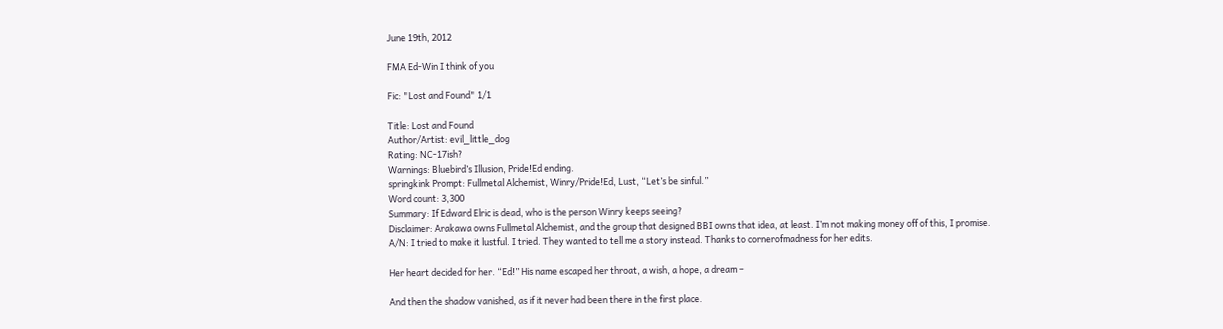June 19th, 2012

FMA Ed-Win I think of you

Fic: "Lost and Found" 1/1

Title: Lost and Found
Author/Artist: evil_little_dog
Rating: NC-17ish?
Warnings: Bluebird’s Illusion, Pride!Ed ending.
springkink Prompt: Fullmetal Alchemist, Winry/Pride!Ed, Lust, “Let’s be sinful.”
Word count: 3,300
Summary: If Edward Elric is dead, who is the person Winry keeps seeing?
Disclaimer: Arakawa owns Fullmetal Alchemist, and the group that designed BBI owns that idea, at least. I’m not making money off of this, I promise.
A/N: I tried to make it lustful. I tried. They wanted to tell me a story instead. Thanks to cornerofmadness for her edits.

Her heart decided for her. “Ed!” His name escaped her throat, a wish, a hope, a dream –

And then the shadow vanished, as if it never had been there in the first place.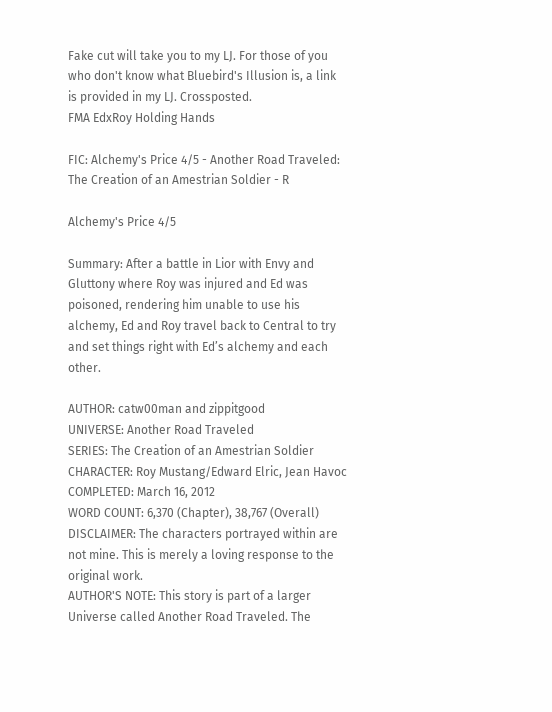Fake cut will take you to my LJ. For those of you who don't know what Bluebird's Illusion is, a link is provided in my LJ. Crossposted.
FMA EdxRoy Holding Hands

FIC: Alchemy's Price 4/5 - Another Road Traveled: The Creation of an Amestrian Soldier - R

Alchemy's Price 4/5

Summary: After a battle in Lior with Envy and Gluttony where Roy was injured and Ed was poisoned, rendering him unable to use his alchemy, Ed and Roy travel back to Central to try and set things right with Ed’s alchemy and each other.

AUTHOR: catw00man and zippitgood
UNIVERSE: Another Road Traveled
SERIES: The Creation of an Amestrian Soldier
CHARACTER: Roy Mustang/Edward Elric, Jean Havoc
COMPLETED: March 16, 2012
WORD COUNT: 6,370 (Chapter), 38,767 (Overall)
DISCLAIMER: The characters portrayed within are not mine. This is merely a loving response to the original work.
AUTHOR'S NOTE: This story is part of a larger Universe called Another Road Traveled. The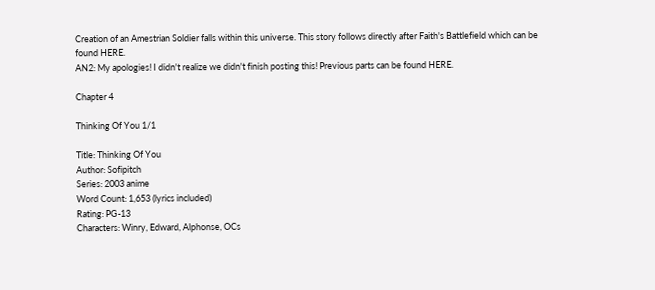Creation of an Amestrian Soldier falls within this universe. This story follows directly after Faith's Battlefield which can be found HERE.
AN2: My apologies! I didn't realize we didn't finish posting this! Previous parts can be found HERE.

Chapter 4

Thinking Of You 1/1

Title: Thinking Of You
Author: Sofipitch
Series: 2003 anime
Word Count: 1,653 (lyrics included)
Rating: PG-13
Characters: Winry, Edward, Alphonse, OCs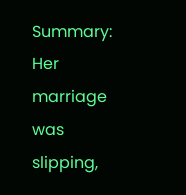Summary: Her marriage was slipping,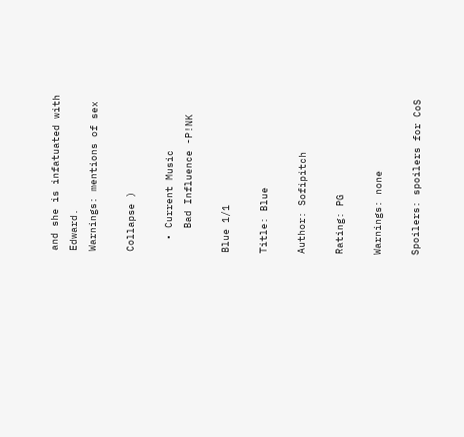and she is infatuated with Edward.
Warnings: mentions of sex

Collapse )

  • Current Music
    Bad Influence -P!NK

Blue 1/1

Title: Blue

Author: Sofipitch

Rating: PG

Warnings: none

Spoilers: spoilers for CoS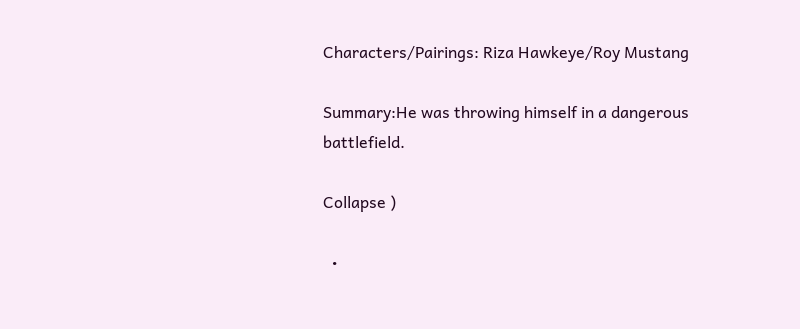Characters/Pairings: Riza Hawkeye/Roy Mustang

Summary:He was throwing himself in a dangerous battlefield.

Collapse )

  •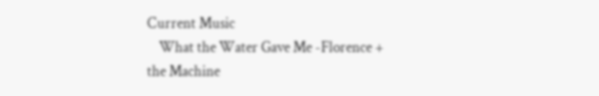Current Music
    What the Water Gave Me -Florence + the Machine